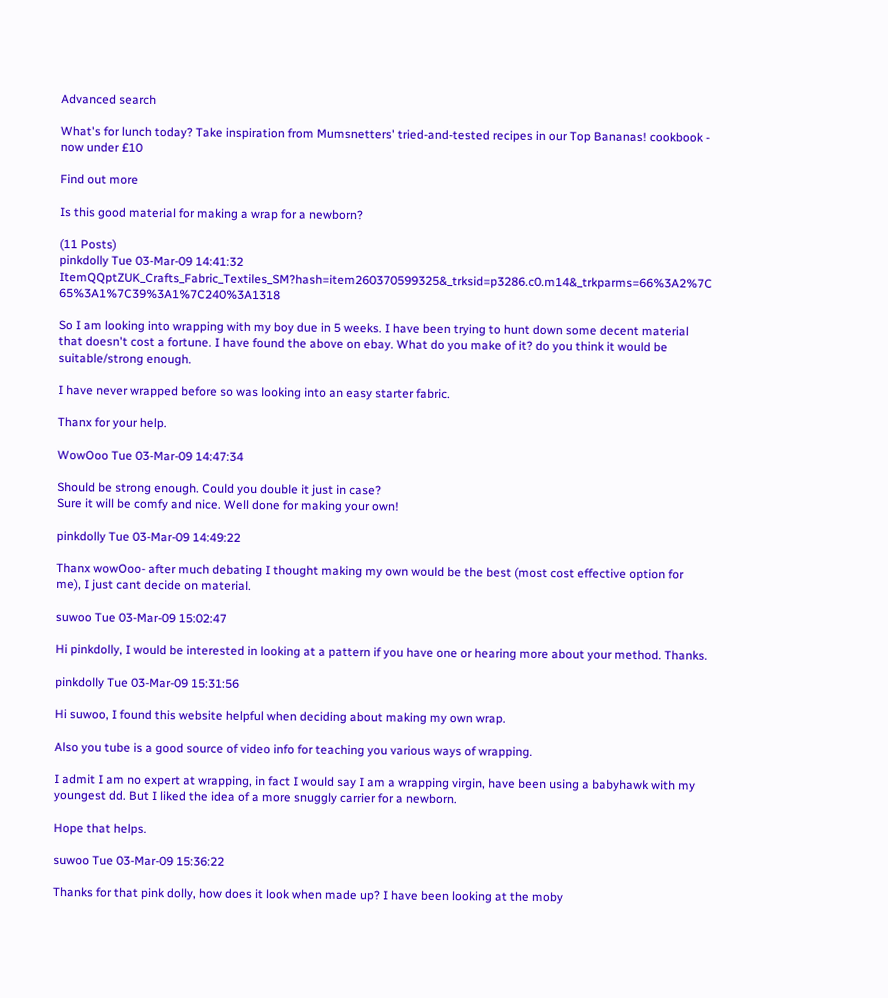Advanced search

What's for lunch today? Take inspiration from Mumsnetters' tried-and-tested recipes in our Top Bananas! cookbook - now under £10

Find out more

Is this good material for making a wrap for a newborn?

(11 Posts)
pinkdolly Tue 03-Mar-09 14:41:32 ItemQQptZUK_Crafts_Fabric_Textiles_SM?hash=item260370599325&_trksid=p3286.c0.m14&_trkparms=66%3A2%7C 65%3A1%7C39%3A1%7C240%3A1318

So I am looking into wrapping with my boy due in 5 weeks. I have been trying to hunt down some decent material that doesn't cost a fortune. I have found the above on ebay. What do you make of it? do you think it would be suitable/strong enough.

I have never wrapped before so was looking into an easy starter fabric.

Thanx for your help.

WowOoo Tue 03-Mar-09 14:47:34

Should be strong enough. Could you double it just in case?
Sure it will be comfy and nice. Well done for making your own!

pinkdolly Tue 03-Mar-09 14:49:22

Thanx wowOoo- after much debating I thought making my own would be the best (most cost effective option for me), I just cant decide on material.

suwoo Tue 03-Mar-09 15:02:47

Hi pinkdolly, I would be interested in looking at a pattern if you have one or hearing more about your method. Thanks.

pinkdolly Tue 03-Mar-09 15:31:56

Hi suwoo, I found this website helpful when deciding about making my own wrap.

Also you tube is a good source of video info for teaching you various ways of wrapping.

I admit I am no expert at wrapping, in fact I would say I am a wrapping virgin, have been using a babyhawk with my youngest dd. But I liked the idea of a more snuggly carrier for a newborn.

Hope that helps.

suwoo Tue 03-Mar-09 15:36:22

Thanks for that pink dolly, how does it look when made up? I have been looking at the moby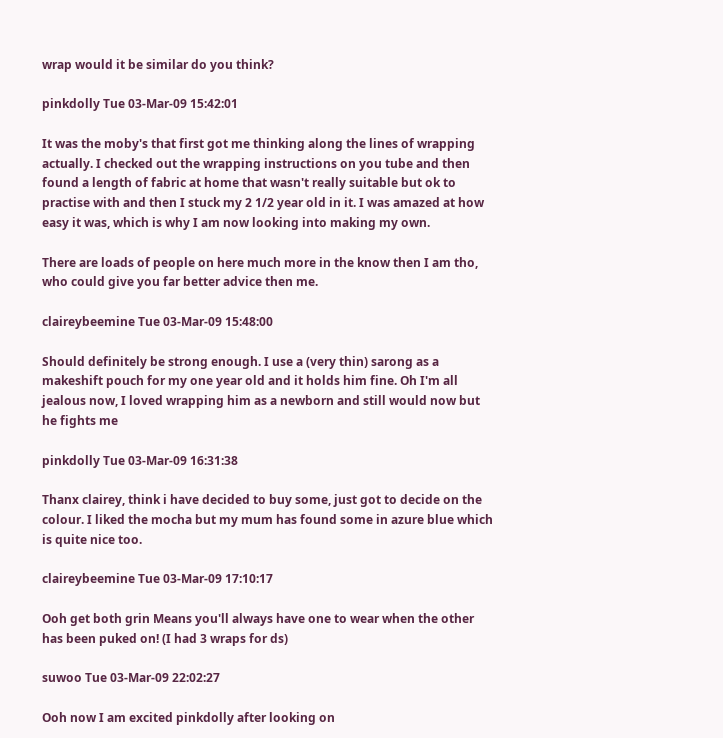wrap would it be similar do you think?

pinkdolly Tue 03-Mar-09 15:42:01

It was the moby's that first got me thinking along the lines of wrapping actually. I checked out the wrapping instructions on you tube and then found a length of fabric at home that wasn't really suitable but ok to practise with and then I stuck my 2 1/2 year old in it. I was amazed at how easy it was, which is why I am now looking into making my own.

There are loads of people on here much more in the know then I am tho, who could give you far better advice then me.

claireybeemine Tue 03-Mar-09 15:48:00

Should definitely be strong enough. I use a (very thin) sarong as a makeshift pouch for my one year old and it holds him fine. Oh I'm all jealous now, I loved wrapping him as a newborn and still would now but he fights me

pinkdolly Tue 03-Mar-09 16:31:38

Thanx clairey, think i have decided to buy some, just got to decide on the colour. I liked the mocha but my mum has found some in azure blue which is quite nice too.

claireybeemine Tue 03-Mar-09 17:10:17

Ooh get both grin Means you'll always have one to wear when the other has been puked on! (I had 3 wraps for ds)

suwoo Tue 03-Mar-09 22:02:27

Ooh now I am excited pinkdolly after looking on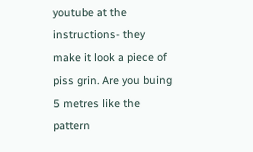youtube at the instructions- they make it look a piece of piss grin. Are you buing 5 metres like the pattern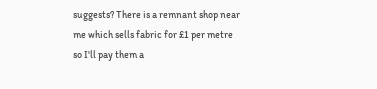suggests? There is a remnant shop near me which sells fabric for £1 per metre so I'll pay them a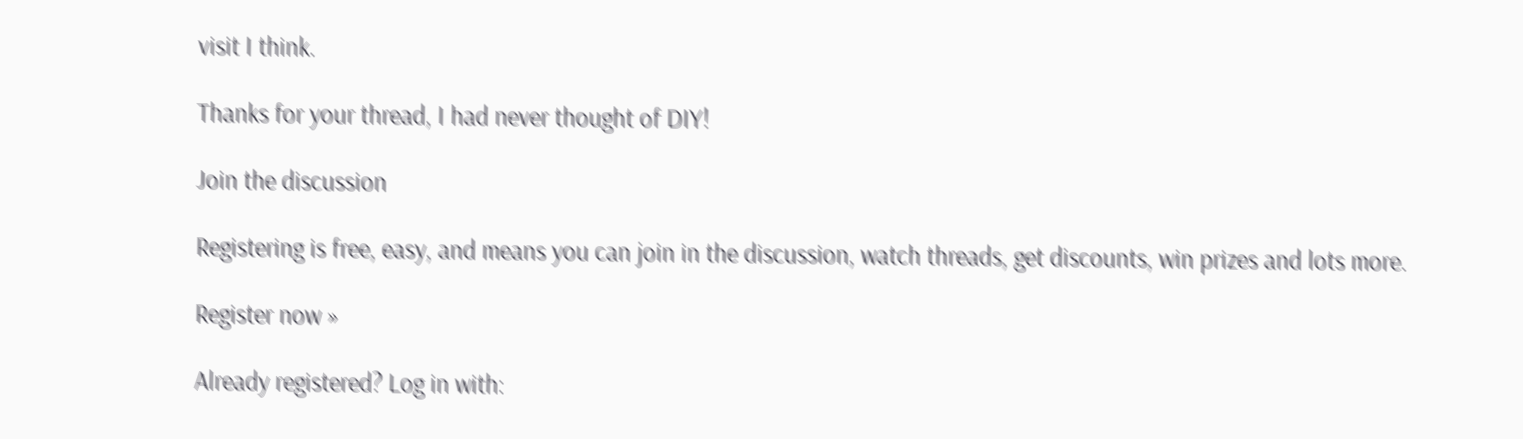visit I think.

Thanks for your thread, I had never thought of DIY!

Join the discussion

Registering is free, easy, and means you can join in the discussion, watch threads, get discounts, win prizes and lots more.

Register now »

Already registered? Log in with: